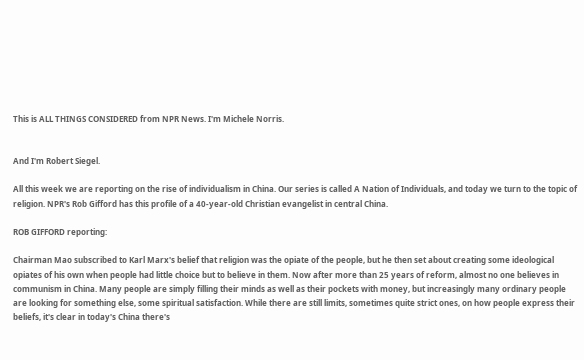This is ALL THINGS CONSIDERED from NPR News. I'm Michele Norris.


And I'm Robert Siegel.

All this week we are reporting on the rise of individualism in China. Our series is called A Nation of Individuals, and today we turn to the topic of religion. NPR's Rob Gifford has this profile of a 40-year-old Christian evangelist in central China.

ROB GIFFORD reporting:

Chairman Mao subscribed to Karl Marx's belief that religion was the opiate of the people, but he then set about creating some ideological opiates of his own when people had little choice but to believe in them. Now after more than 25 years of reform, almost no one believes in communism in China. Many people are simply filling their minds as well as their pockets with money, but increasingly many ordinary people are looking for something else, some spiritual satisfaction. While there are still limits, sometimes quite strict ones, on how people express their beliefs, it's clear in today's China there's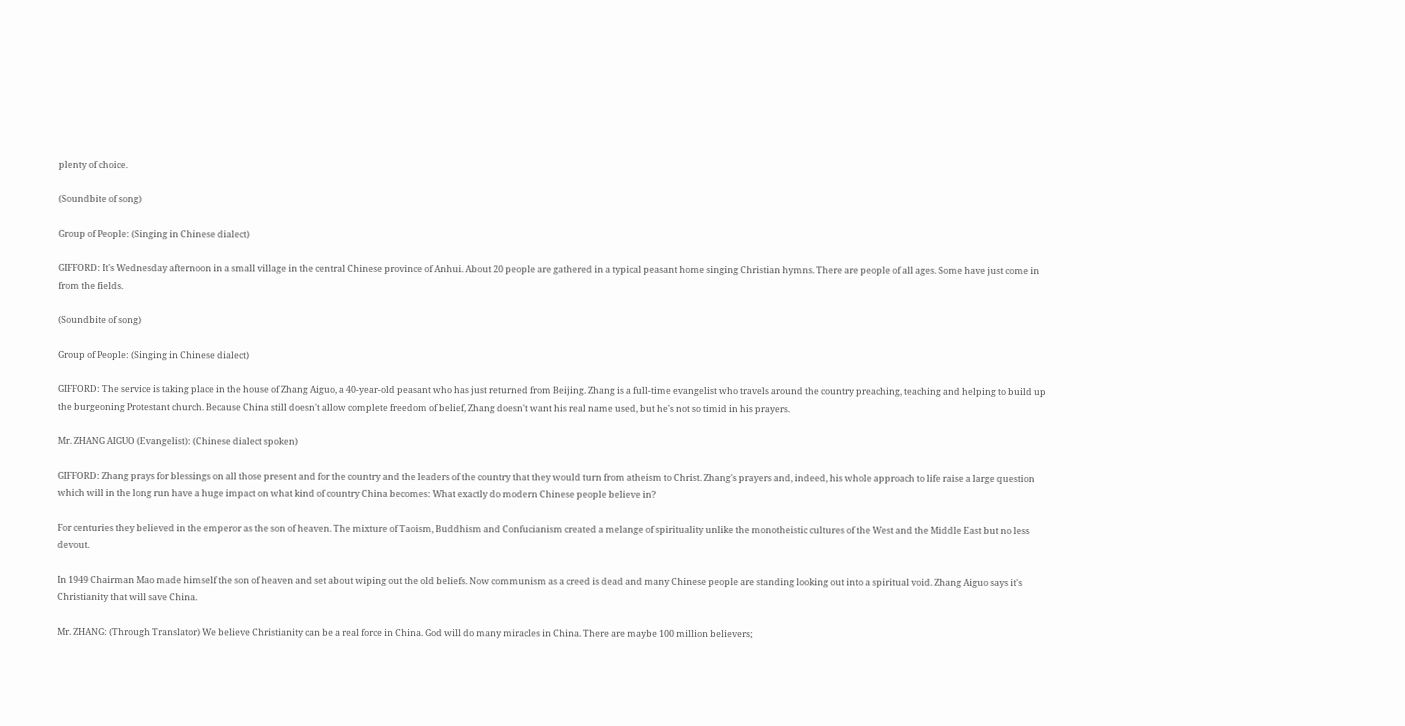plenty of choice.

(Soundbite of song)

Group of People: (Singing in Chinese dialect)

GIFFORD: It's Wednesday afternoon in a small village in the central Chinese province of Anhui. About 20 people are gathered in a typical peasant home singing Christian hymns. There are people of all ages. Some have just come in from the fields.

(Soundbite of song)

Group of People: (Singing in Chinese dialect)

GIFFORD: The service is taking place in the house of Zhang Aiguo, a 40-year-old peasant who has just returned from Beijing. Zhang is a full-time evangelist who travels around the country preaching, teaching and helping to build up the burgeoning Protestant church. Because China still doesn't allow complete freedom of belief, Zhang doesn't want his real name used, but he's not so timid in his prayers.

Mr. ZHANG AIGUO (Evangelist): (Chinese dialect spoken)

GIFFORD: Zhang prays for blessings on all those present and for the country and the leaders of the country that they would turn from atheism to Christ. Zhang's prayers and, indeed, his whole approach to life raise a large question which will in the long run have a huge impact on what kind of country China becomes: What exactly do modern Chinese people believe in?

For centuries they believed in the emperor as the son of heaven. The mixture of Taoism, Buddhism and Confucianism created a melange of spirituality unlike the monotheistic cultures of the West and the Middle East but no less devout.

In 1949 Chairman Mao made himself the son of heaven and set about wiping out the old beliefs. Now communism as a creed is dead and many Chinese people are standing looking out into a spiritual void. Zhang Aiguo says it's Christianity that will save China.

Mr. ZHANG: (Through Translator) We believe Christianity can be a real force in China. God will do many miracles in China. There are maybe 100 million believers;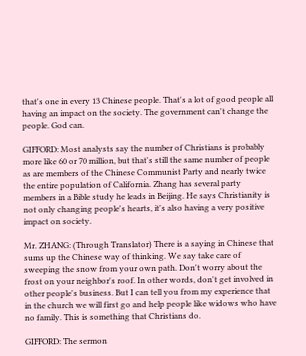that's one in every 13 Chinese people. That's a lot of good people all having an impact on the society. The government can't change the people. God can.

GIFFORD: Most analysts say the number of Christians is probably more like 60 or 70 million, but that's still the same number of people as are members of the Chinese Communist Party and nearly twice the entire population of California. Zhang has several party members in a Bible study he leads in Beijing. He says Christianity is not only changing people's hearts, it's also having a very positive impact on society.

Mr. ZHANG: (Through Translator) There is a saying in Chinese that sums up the Chinese way of thinking. We say take care of sweeping the snow from your own path. Don't worry about the frost on your neighbor's roof. In other words, don't get involved in other people's business. But I can tell you from my experience that in the church we will first go and help people like widows who have no family. This is something that Christians do.

GIFFORD: The sermon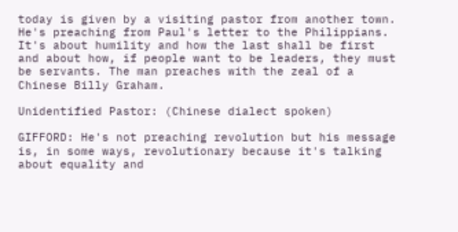today is given by a visiting pastor from another town. He's preaching from Paul's letter to the Philippians. It's about humility and how the last shall be first and about how, if people want to be leaders, they must be servants. The man preaches with the zeal of a Chinese Billy Graham.

Unidentified Pastor: (Chinese dialect spoken)

GIFFORD: He's not preaching revolution but his message is, in some ways, revolutionary because it's talking about equality and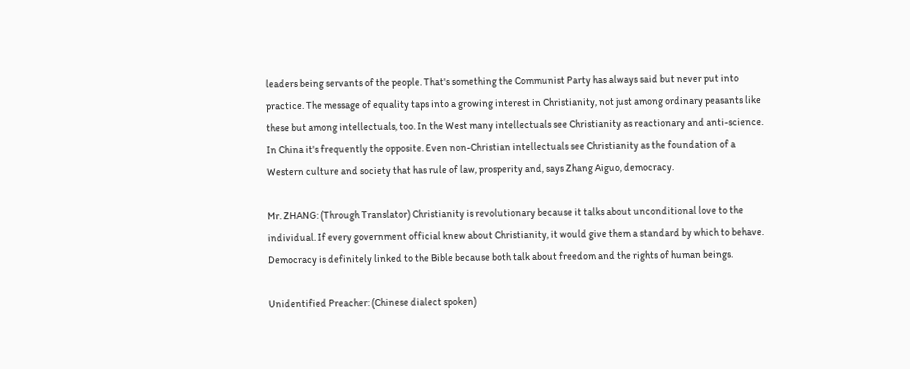leaders being servants of the people. That's something the Communist Party has always said but never put into practice. The message of equality taps into a growing interest in Christianity, not just among ordinary peasants like these but among intellectuals, too. In the West many intellectuals see Christianity as reactionary and anti-science. In China it's frequently the opposite. Even non-Christian intellectuals see Christianity as the foundation of a Western culture and society that has rule of law, prosperity and, says Zhang Aiguo, democracy.

Mr. ZHANG: (Through Translator) Christianity is revolutionary because it talks about unconditional love to the individual. If every government official knew about Christianity, it would give them a standard by which to behave. Democracy is definitely linked to the Bible because both talk about freedom and the rights of human beings.

Unidentified Preacher: (Chinese dialect spoken)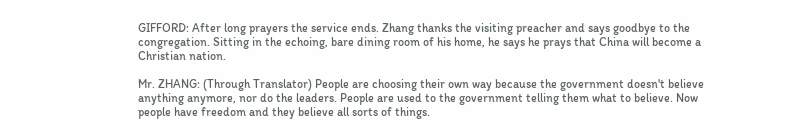GIFFORD: After long prayers the service ends. Zhang thanks the visiting preacher and says goodbye to the congregation. Sitting in the echoing, bare dining room of his home, he says he prays that China will become a Christian nation.

Mr. ZHANG: (Through Translator) People are choosing their own way because the government doesn't believe anything anymore, nor do the leaders. People are used to the government telling them what to believe. Now people have freedom and they believe all sorts of things.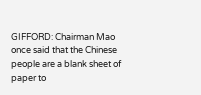GIFFORD: Chairman Mao once said that the Chinese people are a blank sheet of paper to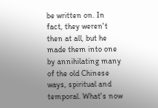be written on. In fact, they weren't then at all, but he made them into one by annihilating many of the old Chinese ways, spiritual and temporal. What's now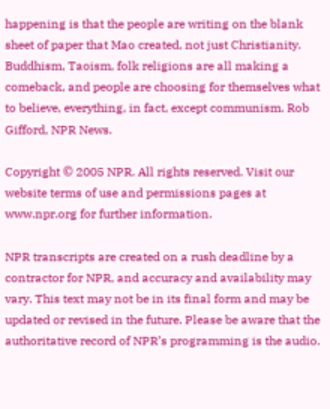happening is that the people are writing on the blank sheet of paper that Mao created, not just Christianity. Buddhism, Taoism, folk religions are all making a comeback, and people are choosing for themselves what to believe, everything, in fact, except communism. Rob Gifford, NPR News.

Copyright © 2005 NPR. All rights reserved. Visit our website terms of use and permissions pages at www.npr.org for further information.

NPR transcripts are created on a rush deadline by a contractor for NPR, and accuracy and availability may vary. This text may not be in its final form and may be updated or revised in the future. Please be aware that the authoritative record of NPR’s programming is the audio.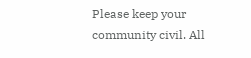Please keep your community civil. All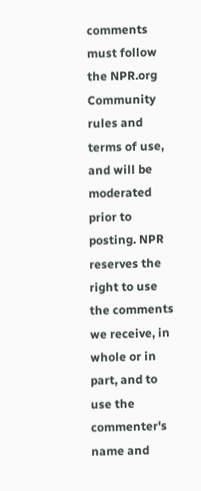comments must follow the NPR.org Community rules and terms of use, and will be moderated prior to posting. NPR reserves the right to use the comments we receive, in whole or in part, and to use the commenter's name and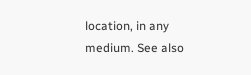location, in any medium. See also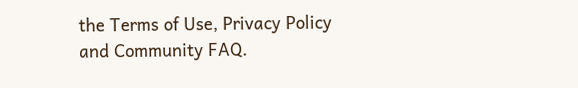the Terms of Use, Privacy Policy and Community FAQ.